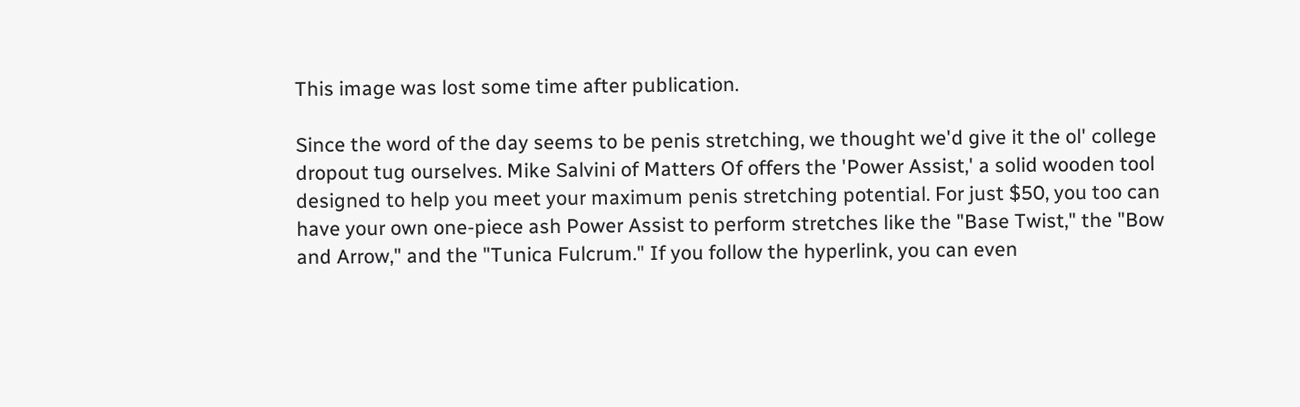This image was lost some time after publication.

Since the word of the day seems to be penis stretching, we thought we'd give it the ol' college dropout tug ourselves. Mike Salvini of Matters Of offers the 'Power Assist,' a solid wooden tool designed to help you meet your maximum penis stretching potential. For just $50, you too can have your own one-piece ash Power Assist to perform stretches like the "Base Twist," the "Bow and Arrow," and the "Tunica Fulcrum." If you follow the hyperlink, you can even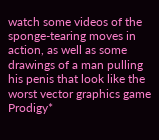watch some videos of the sponge-tearing moves in action, as well as some drawings of a man pulling his penis that look like the worst vector graphics game Prodigy*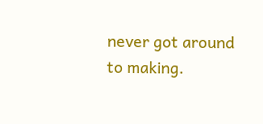never got around to making.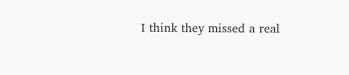I think they missed a real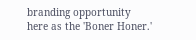branding opportunity here as the 'Boner Honer.'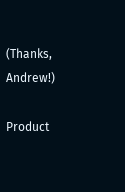(Thanks, Andrew!)

Product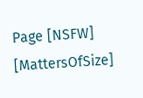Page [NSFW] [MattersOfSize]